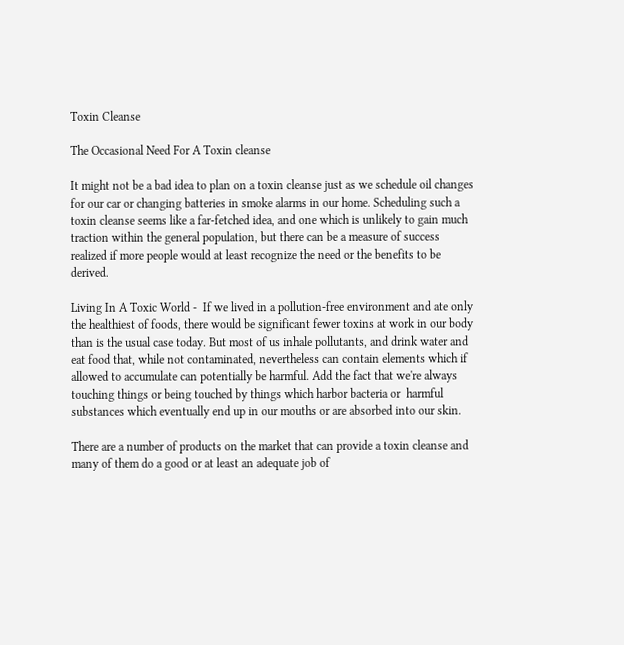Toxin Cleanse

The Occasional Need For A Toxin cleanse

It might not be a bad idea to plan on a toxin cleanse just as we schedule oil changes for our car or changing batteries in smoke alarms in our home. Scheduling such a toxin cleanse seems like a far-fetched idea, and one which is unlikely to gain much traction within the general population, but there can be a measure of success realized if more people would at least recognize the need or the benefits to be derived.

Living In A Toxic World -  If we lived in a pollution-free environment and ate only the healthiest of foods, there would be significant fewer toxins at work in our body than is the usual case today. But most of us inhale pollutants, and drink water and eat food that, while not contaminated, nevertheless can contain elements which if allowed to accumulate can potentially be harmful. Add the fact that we're always touching things or being touched by things which harbor bacteria or  harmful substances which eventually end up in our mouths or are absorbed into our skin.

There are a number of products on the market that can provide a toxin cleanse and many of them do a good or at least an adequate job of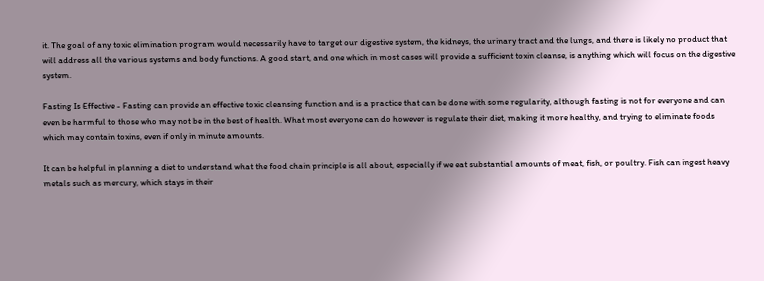it. The goal of any toxic elimination program would necessarily have to target our digestive system, the kidneys, the urinary tract and the lungs, and there is likely no product that will address all the various systems and body functions. A good start, and one which in most cases will provide a sufficient toxin cleanse, is anything which will focus on the digestive system.

Fasting Is Effective - Fasting can provide an effective toxic cleansing function and is a practice that can be done with some regularity, although fasting is not for everyone and can even be harmful to those who may not be in the best of health. What most everyone can do however is regulate their diet, making it more healthy, and trying to eliminate foods which may contain toxins, even if only in minute amounts.

It can be helpful in planning a diet to understand what the food chain principle is all about, especially if we eat substantial amounts of meat, fish, or poultry. Fish can ingest heavy metals such as mercury, which stays in their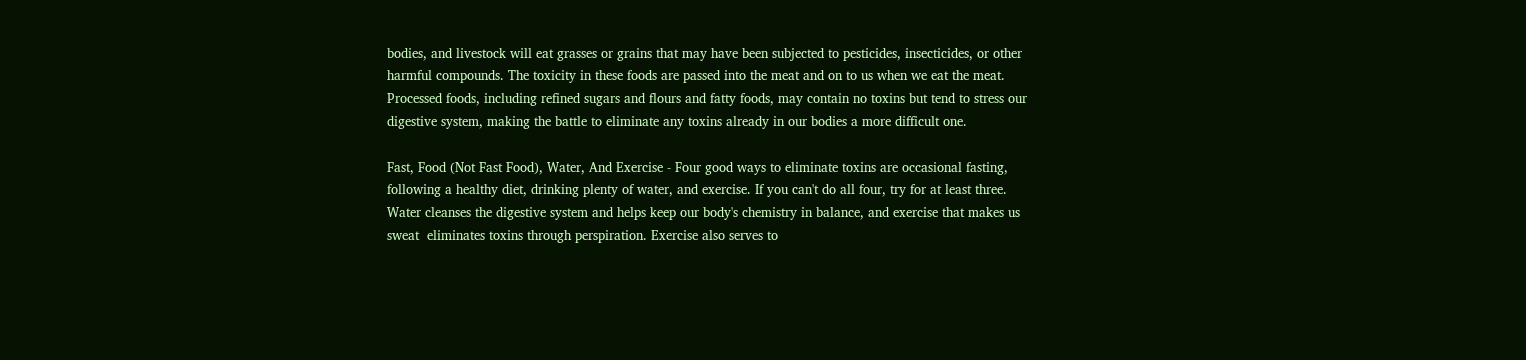bodies, and livestock will eat grasses or grains that may have been subjected to pesticides, insecticides, or other harmful compounds. The toxicity in these foods are passed into the meat and on to us when we eat the meat. Processed foods, including refined sugars and flours and fatty foods, may contain no toxins but tend to stress our digestive system, making the battle to eliminate any toxins already in our bodies a more difficult one.

Fast, Food (Not Fast Food), Water, And Exercise - Four good ways to eliminate toxins are occasional fasting, following a healthy diet, drinking plenty of water, and exercise. If you can't do all four, try for at least three. Water cleanses the digestive system and helps keep our body's chemistry in balance, and exercise that makes us sweat  eliminates toxins through perspiration. Exercise also serves to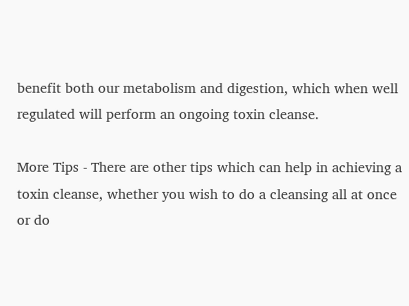benefit both our metabolism and digestion, which when well regulated will perform an ongoing toxin cleanse.

More Tips - There are other tips which can help in achieving a toxin cleanse, whether you wish to do a cleansing all at once or do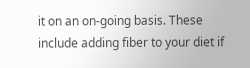it on an on-going basis. These include adding fiber to your diet if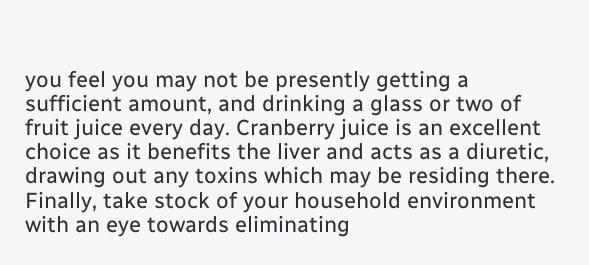you feel you may not be presently getting a sufficient amount, and drinking a glass or two of fruit juice every day. Cranberry juice is an excellent choice as it benefits the liver and acts as a diuretic, drawing out any toxins which may be residing there. Finally, take stock of your household environment with an eye towards eliminating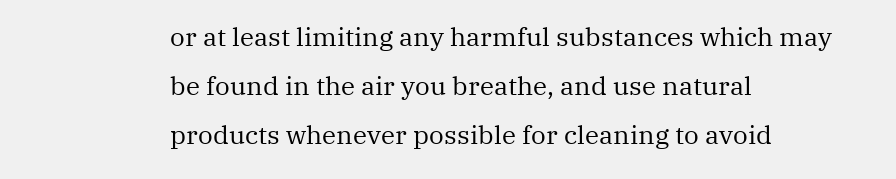or at least limiting any harmful substances which may be found in the air you breathe, and use natural products whenever possible for cleaning to avoid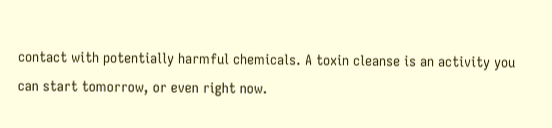contact with potentially harmful chemicals. A toxin cleanse is an activity you can start tomorrow, or even right now.